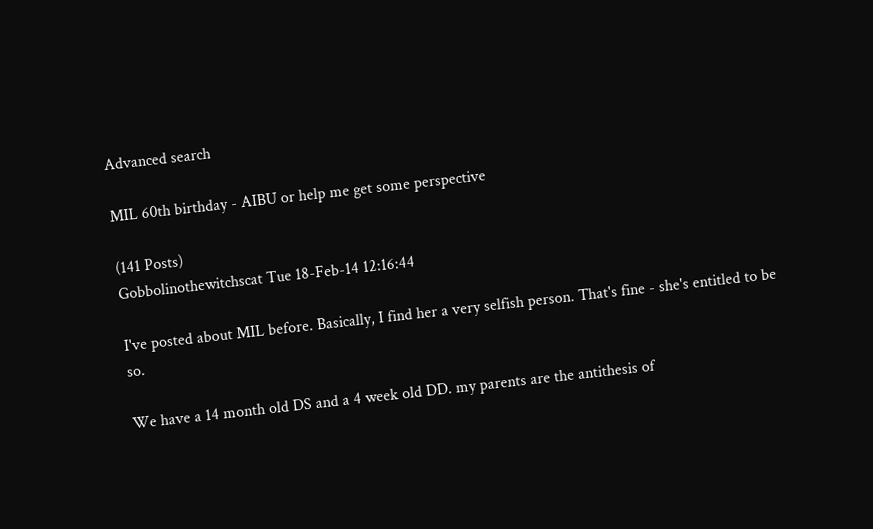Advanced search

MIL 60th birthday - AIBU or help me get some perspective

(141 Posts)
Gobbolinothewitchscat Tue 18-Feb-14 12:16:44

I've posted about MIL before. Basically, I find her a very selfish person. That's fine - she's entitled to be so.

We have a 14 month old DS and a 4 week old DD. my parents are the antithesis of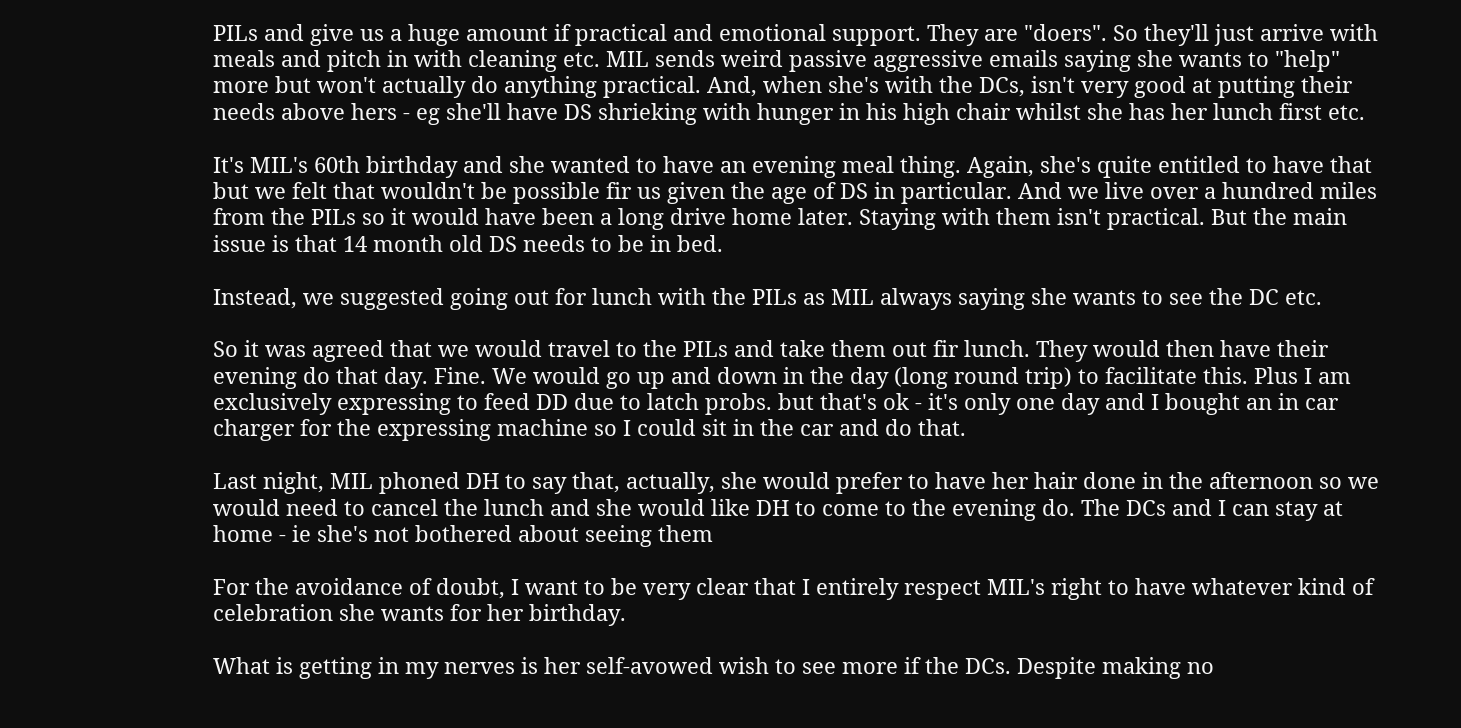PILs and give us a huge amount if practical and emotional support. They are "doers". So they'll just arrive with meals and pitch in with cleaning etc. MIL sends weird passive aggressive emails saying she wants to "help" more but won't actually do anything practical. And, when she's with the DCs, isn't very good at putting their needs above hers - eg she'll have DS shrieking with hunger in his high chair whilst she has her lunch first etc.

It's MIL's 60th birthday and she wanted to have an evening meal thing. Again, she's quite entitled to have that but we felt that wouldn't be possible fir us given the age of DS in particular. And we live over a hundred miles from the PILs so it would have been a long drive home later. Staying with them isn't practical. But the main issue is that 14 month old DS needs to be in bed.

Instead, we suggested going out for lunch with the PILs as MIL always saying she wants to see the DC etc.

So it was agreed that we would travel to the PILs and take them out fir lunch. They would then have their evening do that day. Fine. We would go up and down in the day (long round trip) to facilitate this. Plus I am exclusively expressing to feed DD due to latch probs. but that's ok - it's only one day and I bought an in car charger for the expressing machine so I could sit in the car and do that.

Last night, MIL phoned DH to say that, actually, she would prefer to have her hair done in the afternoon so we would need to cancel the lunch and she would like DH to come to the evening do. The DCs and I can stay at home - ie she's not bothered about seeing them

For the avoidance of doubt, I want to be very clear that I entirely respect MIL's right to have whatever kind of celebration she wants for her birthday.

What is getting in my nerves is her self-avowed wish to see more if the DCs. Despite making no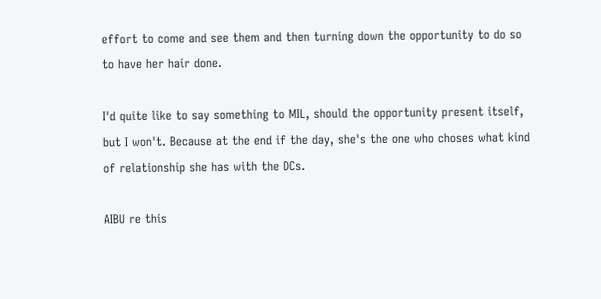effort to come and see them and then turning down the opportunity to do so to have her hair done.

I'd quite like to say something to MIL, should the opportunity present itself, but I won't. Because at the end if the day, she's the one who choses what kind of relationship she has with the DCs.

AIBU re this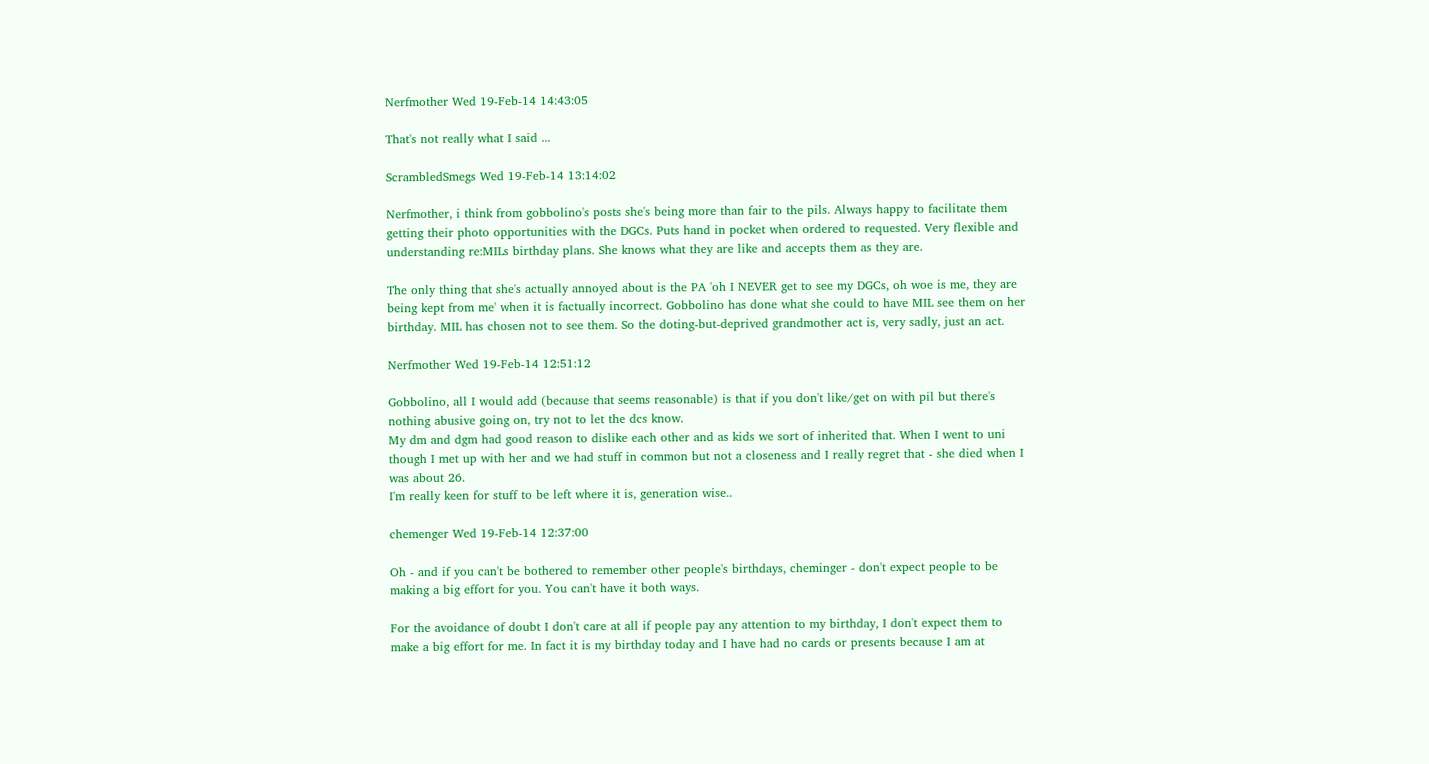Nerfmother Wed 19-Feb-14 14:43:05

That's not really what I said ...

ScrambledSmegs Wed 19-Feb-14 13:14:02

Nerfmother, i think from gobbolino's posts she's being more than fair to the pils. Always happy to facilitate them getting their photo opportunities with the DGCs. Puts hand in pocket when ordered to requested. Very flexible and understanding re:MILs birthday plans. She knows what they are like and accepts them as they are.

The only thing that she's actually annoyed about is the PA 'oh I NEVER get to see my DGCs, oh woe is me, they are being kept from me' when it is factually incorrect. Gobbolino has done what she could to have MIL see them on her birthday. MIL has chosen not to see them. So the doting-but-deprived grandmother act is, very sadly, just an act.

Nerfmother Wed 19-Feb-14 12:51:12

Gobbolino, all I would add (because that seems reasonable) is that if you don't like/get on with pil but there's nothing abusive going on, try not to let the dcs know.
My dm and dgm had good reason to dislike each other and as kids we sort of inherited that. When I went to uni though I met up with her and we had stuff in common but not a closeness and I really regret that - she died when I was about 26.
I'm really keen for stuff to be left where it is, generation wise..

chemenger Wed 19-Feb-14 12:37:00

Oh - and if you can't be bothered to remember other people's birthdays, cheminger - don't expect people to be making a big effort for you. You can't have it both ways.

For the avoidance of doubt I don't care at all if people pay any attention to my birthday, I don't expect them to make a big effort for me. In fact it is my birthday today and I have had no cards or presents because I am at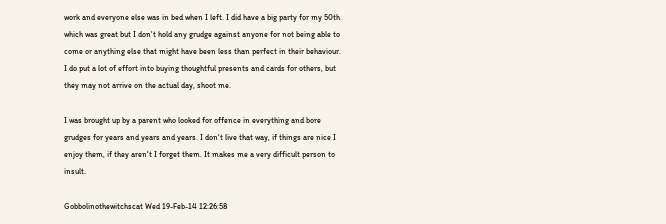work and everyone else was in bed when I left. I did have a big party for my 50th which was great but I don't hold any grudge against anyone for not being able to come or anything else that might have been less than perfect in their behaviour. I do put a lot of effort into buying thoughtful presents and cards for others, but they may not arrive on the actual day, shoot me.

I was brought up by a parent who looked for offence in everything and bore grudges for years and years and years. I don't live that way, if things are nice I enjoy them, if they aren't I forget them. It makes me a very difficult person to insult.

Gobbolinothewitchscat Wed 19-Feb-14 12:26:58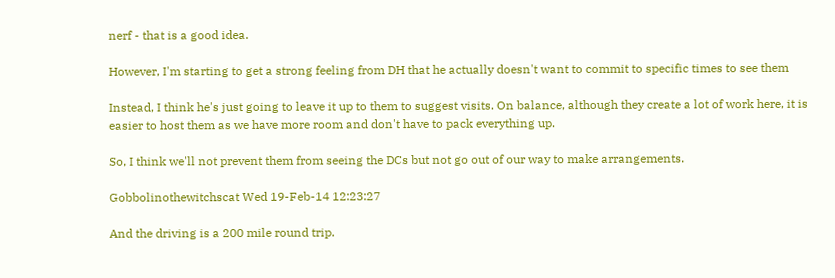nerf - that is a good idea.

However, I'm starting to get a strong feeling from DH that he actually doesn't want to commit to specific times to see them

Instead, I think he's just going to leave it up to them to suggest visits. On balance, although they create a lot of work here, it is easier to host them as we have more room and don't have to pack everything up.

So, I think we'll not prevent them from seeing the DCs but not go out of our way to make arrangements.

Gobbolinothewitchscat Wed 19-Feb-14 12:23:27

And the driving is a 200 mile round trip.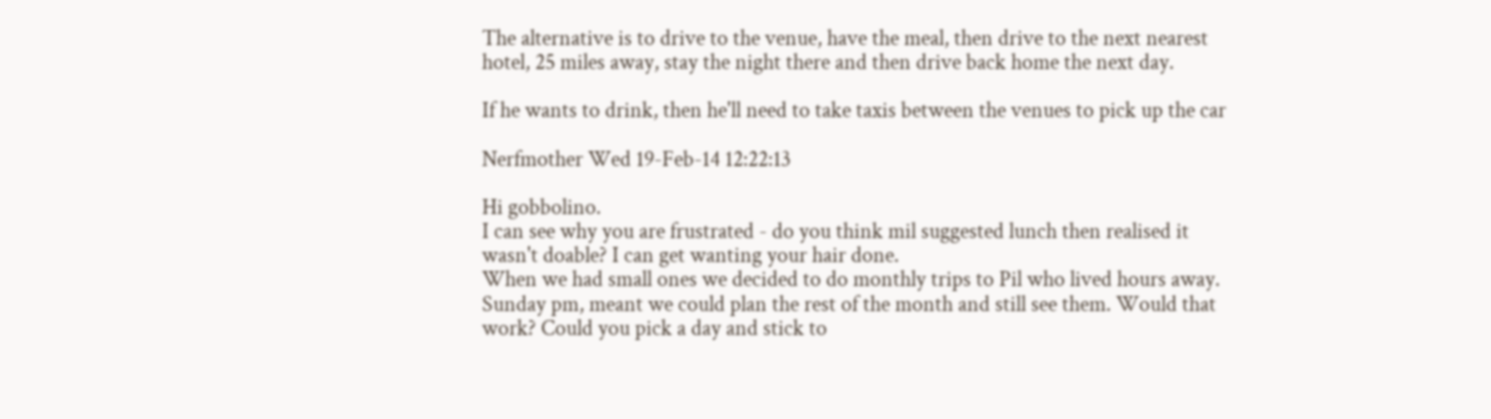The alternative is to drive to the venue, have the meal, then drive to the next nearest hotel, 25 miles away, stay the night there and then drive back home the next day.

If he wants to drink, then he'll need to take taxis between the venues to pick up the car

Nerfmother Wed 19-Feb-14 12:22:13

Hi gobbolino.
I can see why you are frustrated - do you think mil suggested lunch then realised it wasn't doable? I can get wanting your hair done.
When we had small ones we decided to do monthly trips to Pil who lived hours away. Sunday pm, meant we could plan the rest of the month and still see them. Would that work? Could you pick a day and stick to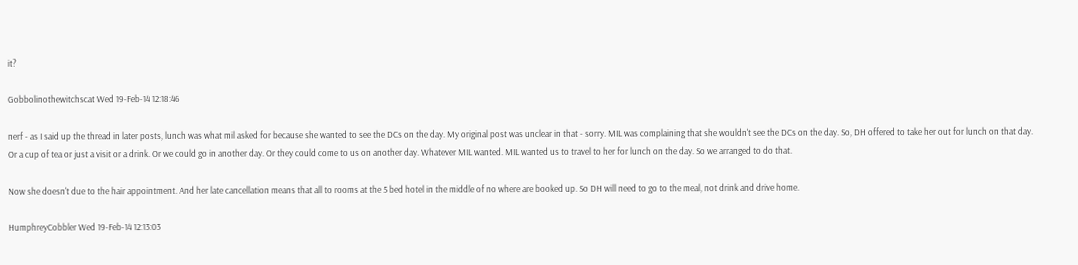it?

Gobbolinothewitchscat Wed 19-Feb-14 12:18:46

nerf - as I said up the thread in later posts, lunch was what mil asked for because she wanted to see the DCs on the day. My original post was unclear in that - sorry. MIL was complaining that she wouldn't see the DCs on the day. So, DH offered to take her out for lunch on that day. Or a cup of tea or just a visit or a drink. Or we could go in another day. Or they could come to us on another day. Whatever MIL wanted. MIL wanted us to travel to her for lunch on the day. So we arranged to do that.

Now she doesn't due to the hair appointment. And her late cancellation means that all to rooms at the 5 bed hotel in the middle of no where are booked up. So DH will need to go to the meal, not drink and drive home.

HumphreyCobbler Wed 19-Feb-14 12:13:03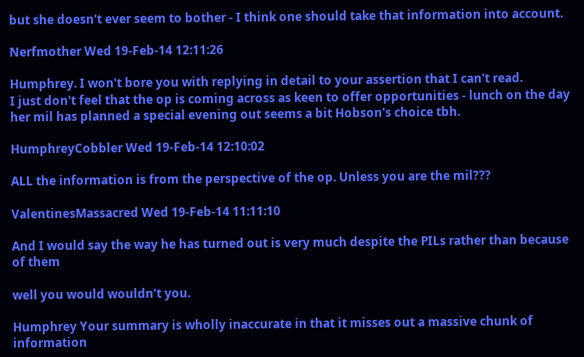but she doesn't ever seem to bother - I think one should take that information into account.

Nerfmother Wed 19-Feb-14 12:11:26

Humphrey. I won't bore you with replying in detail to your assertion that I can't read.
I just don't feel that the op is coming across as keen to offer opportunities - lunch on the day her mil has planned a special evening out seems a bit Hobson's choice tbh.

HumphreyCobbler Wed 19-Feb-14 12:10:02

ALL the information is from the perspective of the op. Unless you are the mil???

ValentinesMassacred Wed 19-Feb-14 11:11:10

And I would say the way he has turned out is very much despite the PILs rather than because of them

well you would wouldn't you.

Humphrey Your summary is wholly inaccurate in that it misses out a massive chunk of information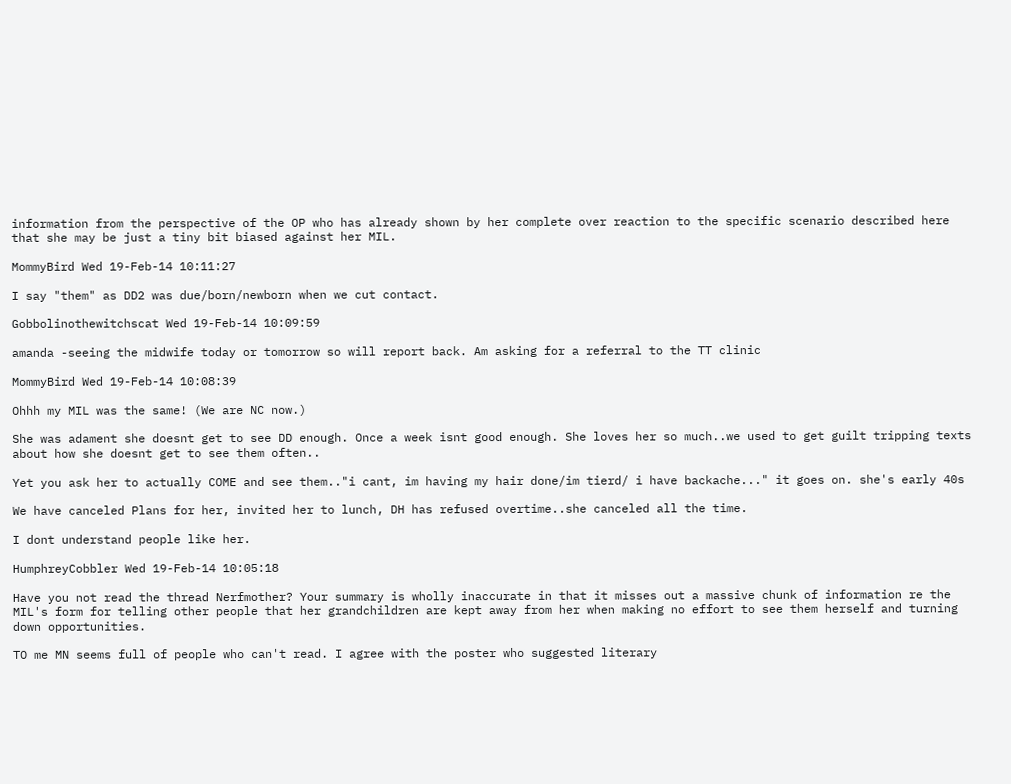information from the perspective of the OP who has already shown by her complete over reaction to the specific scenario described here that she may be just a tiny bit biased against her MIL.

MommyBird Wed 19-Feb-14 10:11:27

I say "them" as DD2 was due/born/newborn when we cut contact.

Gobbolinothewitchscat Wed 19-Feb-14 10:09:59

amanda -seeing the midwife today or tomorrow so will report back. Am asking for a referral to the TT clinic

MommyBird Wed 19-Feb-14 10:08:39

Ohhh my MIL was the same! (We are NC now.)

She was adament she doesnt get to see DD enough. Once a week isnt good enough. She loves her so much..we used to get guilt tripping texts about how she doesnt get to see them often..

Yet you ask her to actually COME and see them.."i cant, im having my hair done/im tierd/ i have backache..." it goes on. she's early 40s

We have canceled Plans for her, invited her to lunch, DH has refused overtime..she canceled all the time.

I dont understand people like her.

HumphreyCobbler Wed 19-Feb-14 10:05:18

Have you not read the thread Nerfmother? Your summary is wholly inaccurate in that it misses out a massive chunk of information re the MIL's form for telling other people that her grandchildren are kept away from her when making no effort to see them herself and turning down opportunities.

TO me MN seems full of people who can't read. I agree with the poster who suggested literary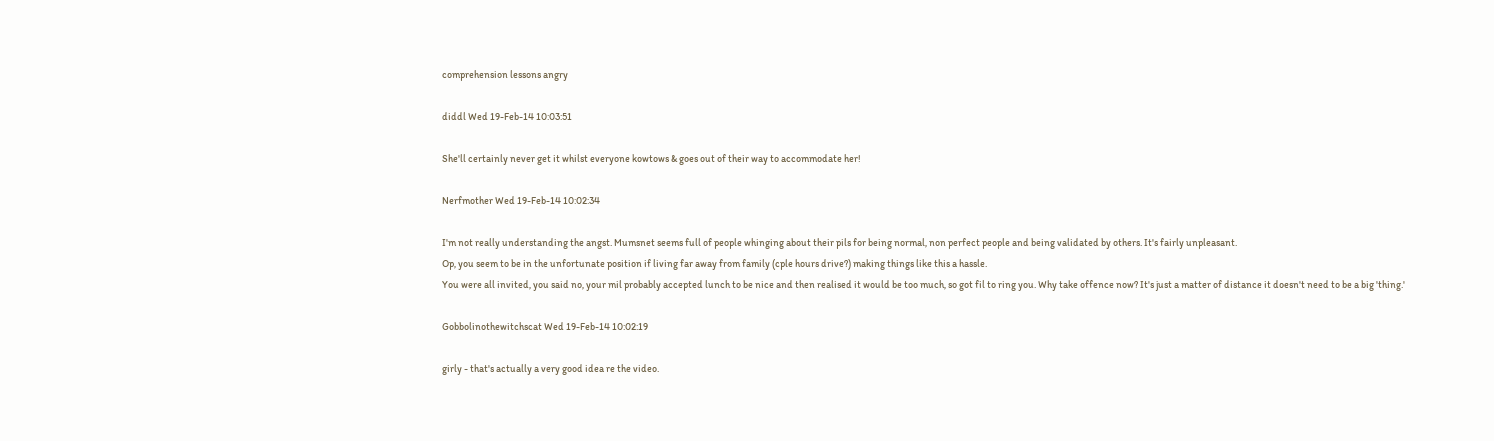comprehension lessons angry

diddl Wed 19-Feb-14 10:03:51

She'll certainly never get it whilst everyone kowtows & goes out of their way to accommodate her!

Nerfmother Wed 19-Feb-14 10:02:34

I'm not really understanding the angst. Mumsnet seems full of people whinging about their pils for being normal, non perfect people and being validated by others. It's fairly unpleasant.
Op, you seem to be in the unfortunate position if living far away from family (cple hours drive?) making things like this a hassle.
You were all invited, you said no, your mil probably accepted lunch to be nice and then realised it would be too much, so got fil to ring you. Why take offence now? It's just a matter of distance it doesn't need to be a big 'thing.'

Gobbolinothewitchscat Wed 19-Feb-14 10:02:19

girly - that's actually a very good idea re the video.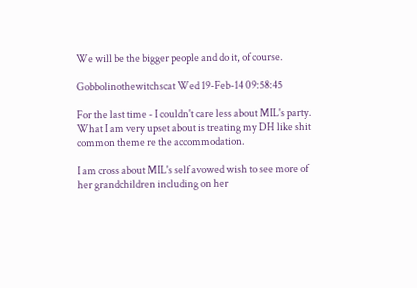We will be the bigger people and do it, of course.

Gobbolinothewitchscat Wed 19-Feb-14 09:58:45

For the last time - I couldn't care less about MIL's party. What I am very upset about is treating my DH like shit common theme re the accommodation.

I am cross about MIL's self avowed wish to see more of her grandchildren including on her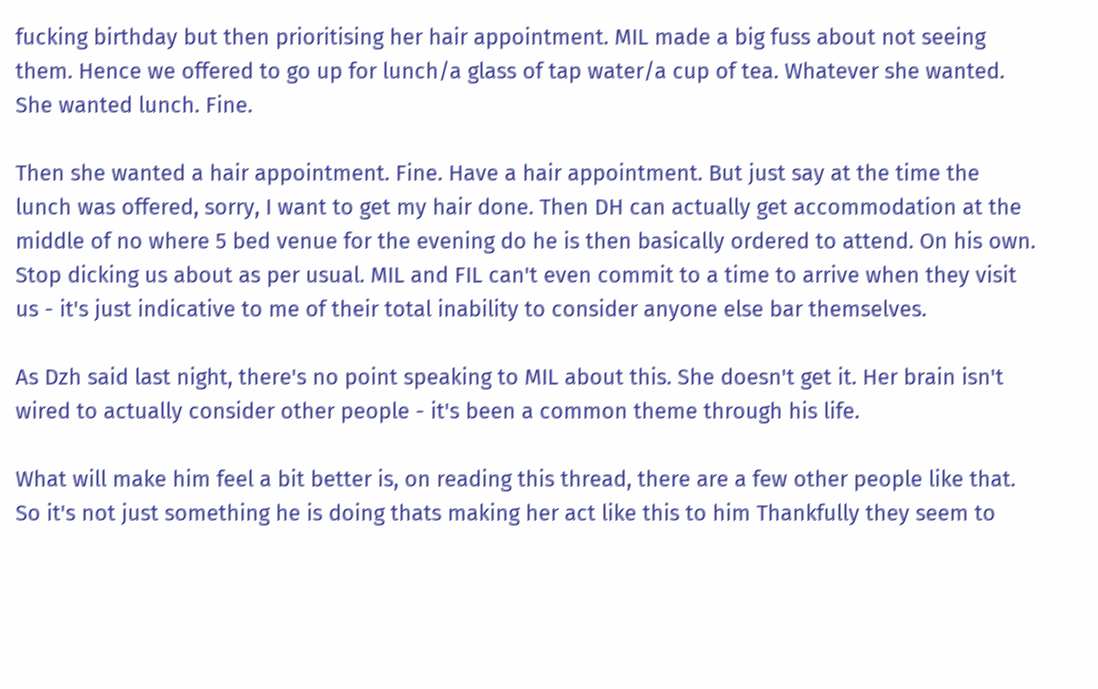fucking birthday but then prioritising her hair appointment. MIL made a big fuss about not seeing them. Hence we offered to go up for lunch/a glass of tap water/a cup of tea. Whatever she wanted. She wanted lunch. Fine.

Then she wanted a hair appointment. Fine. Have a hair appointment. But just say at the time the lunch was offered, sorry, I want to get my hair done. Then DH can actually get accommodation at the middle of no where 5 bed venue for the evening do he is then basically ordered to attend. On his own. Stop dicking us about as per usual. MIL and FIL can't even commit to a time to arrive when they visit us - it's just indicative to me of their total inability to consider anyone else bar themselves.

As Dzh said last night, there's no point speaking to MIL about this. She doesn't get it. Her brain isn't wired to actually consider other people - it's been a common theme through his life.

What will make him feel a bit better is, on reading this thread, there are a few other people like that. So it's not just something he is doing thats making her act like this to him Thankfully they seem to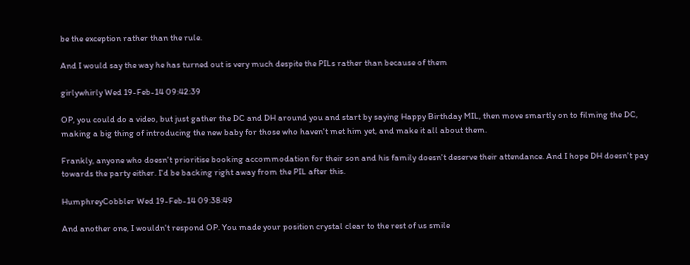be the exception rather than the rule.

And I would say the way he has turned out is very much despite the PILs rather than because of them

girlywhirly Wed 19-Feb-14 09:42:39

OP, you could do a video, but just gather the DC and DH around you and start by saying Happy Birthday MIL, then move smartly on to filming the DC, making a big thing of introducing the new baby for those who haven't met him yet, and make it all about them.

Frankly, anyone who doesn't prioritise booking accommodation for their son and his family doesn't deserve their attendance. And I hope DH doesn't pay towards the party either. I'd be backing right away from the PIL after this.

HumphreyCobbler Wed 19-Feb-14 09:38:49

And another one, I wouldn't respond OP. You made your position crystal clear to the rest of us smile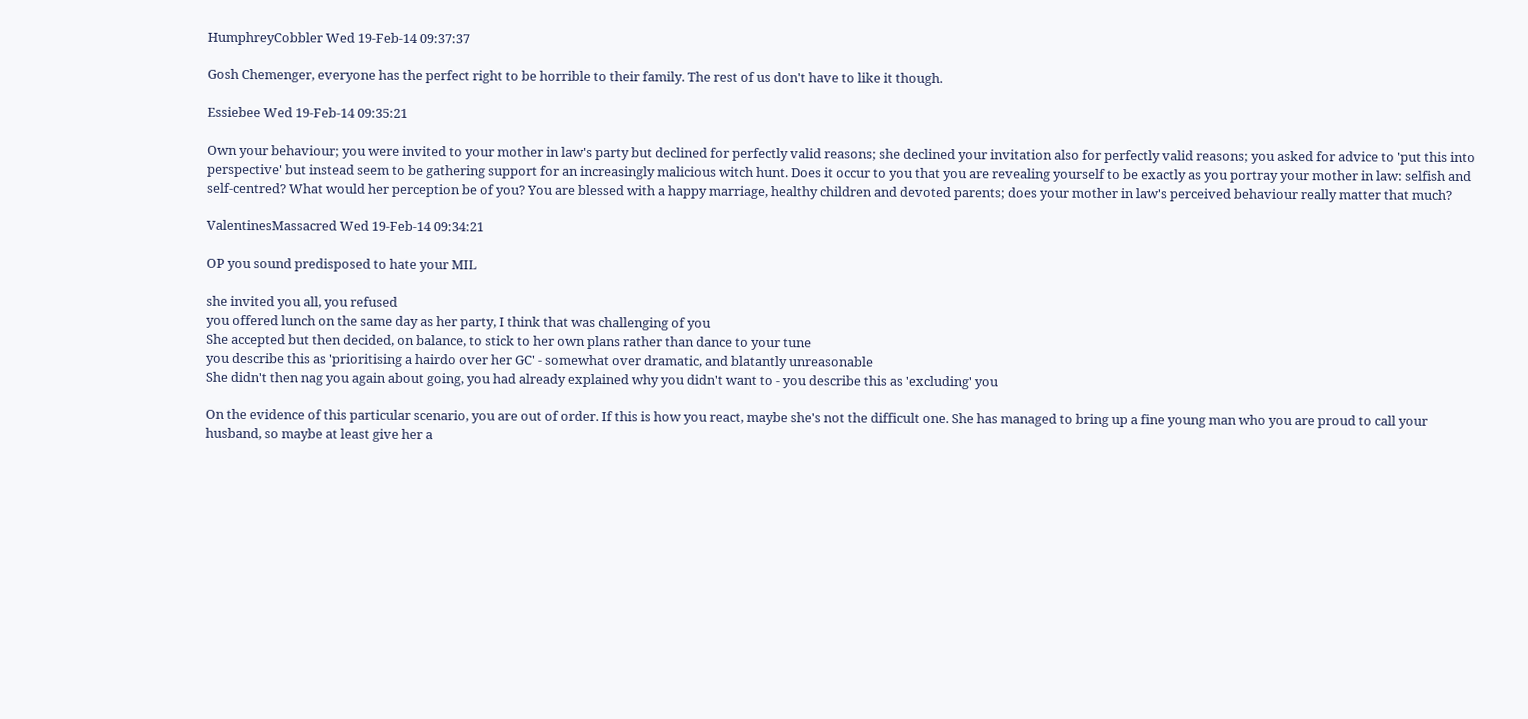HumphreyCobbler Wed 19-Feb-14 09:37:37

Gosh Chemenger, everyone has the perfect right to be horrible to their family. The rest of us don't have to like it though.

Essiebee Wed 19-Feb-14 09:35:21

Own your behaviour; you were invited to your mother in law's party but declined for perfectly valid reasons; she declined your invitation also for perfectly valid reasons; you asked for advice to 'put this into perspective' but instead seem to be gathering support for an increasingly malicious witch hunt. Does it occur to you that you are revealing yourself to be exactly as you portray your mother in law: selfish and self-centred? What would her perception be of you? You are blessed with a happy marriage, healthy children and devoted parents; does your mother in law's perceived behaviour really matter that much?

ValentinesMassacred Wed 19-Feb-14 09:34:21

OP you sound predisposed to hate your MIL

she invited you all, you refused
you offered lunch on the same day as her party, I think that was challenging of you
She accepted but then decided, on balance, to stick to her own plans rather than dance to your tune
you describe this as 'prioritising a hairdo over her GC' - somewhat over dramatic, and blatantly unreasonable
She didn't then nag you again about going, you had already explained why you didn't want to - you describe this as 'excluding' you

On the evidence of this particular scenario, you are out of order. If this is how you react, maybe she's not the difficult one. She has managed to bring up a fine young man who you are proud to call your husband, so maybe at least give her a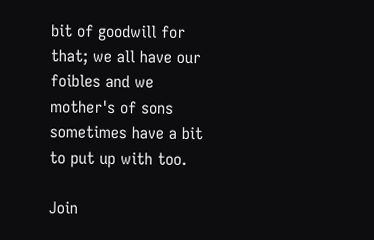bit of goodwill for that; we all have our foibles and we mother's of sons sometimes have a bit to put up with too.

Join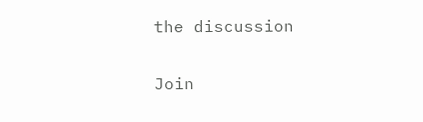the discussion

Join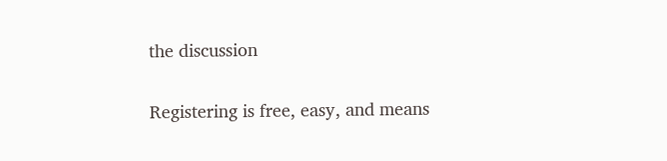the discussion

Registering is free, easy, and means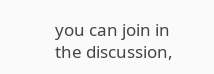you can join in the discussion,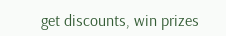get discounts, win prizes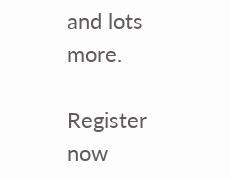and lots more.

Register now